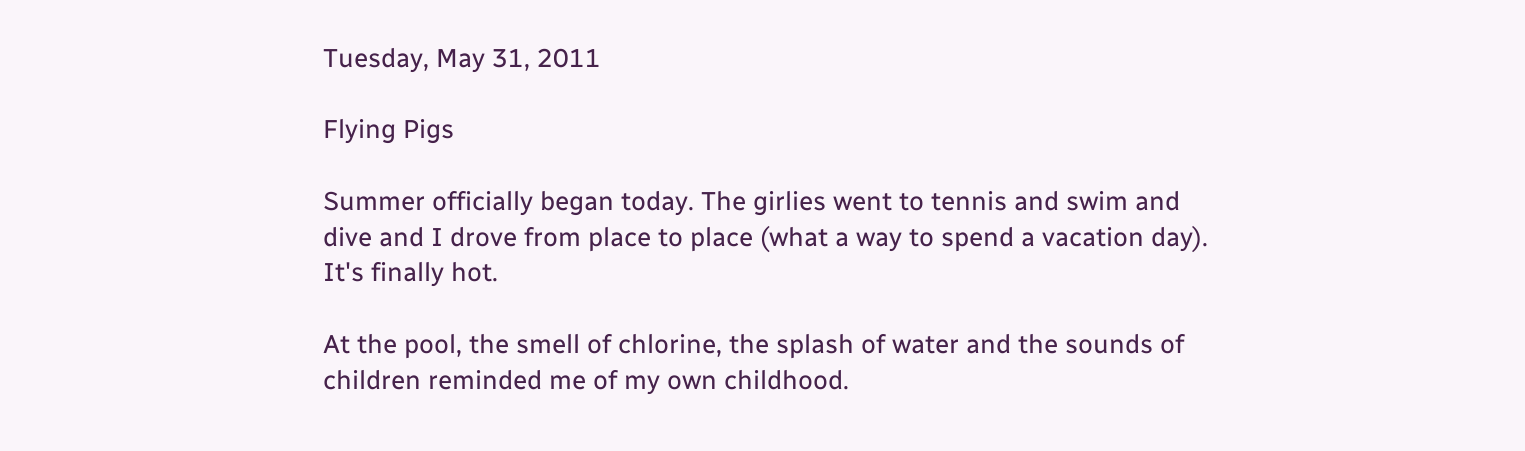Tuesday, May 31, 2011

Flying Pigs

Summer officially began today. The girlies went to tennis and swim and dive and I drove from place to place (what a way to spend a vacation day). It's finally hot.

At the pool, the smell of chlorine, the splash of water and the sounds of children reminded me of my own childhood.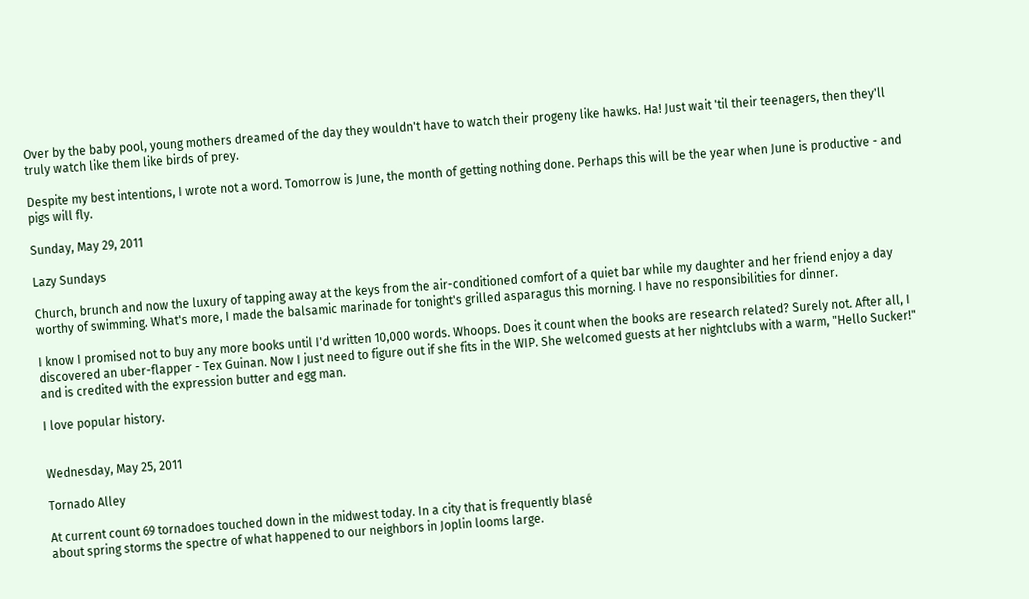Over by the baby pool, young mothers dreamed of the day they wouldn't have to watch their progeny like hawks. Ha! Just wait 'til their teenagers, then they'll truly watch like them like birds of prey.

Despite my best intentions, I wrote not a word. Tomorrow is June, the month of getting nothing done. Perhaps this will be the year when June is productive - and pigs will fly.

Sunday, May 29, 2011

Lazy Sundays

Church, brunch and now the luxury of tapping away at the keys from the air-conditioned comfort of a quiet bar while my daughter and her friend enjoy a day worthy of swimming. What's more, I made the balsamic marinade for tonight's grilled asparagus this morning. I have no responsibilities for dinner.

I know I promised not to buy any more books until I'd written 10,000 words. Whoops. Does it count when the books are research related? Surely not. After all, I discovered an uber-flapper - Tex Guinan. Now I just need to figure out if she fits in the WIP. She welcomed guests at her nightclubs with a warm, "Hello Sucker!" and is credited with the expression butter and egg man.

I love popular history.


Wednesday, May 25, 2011

Tornado Alley

At current count 69 tornadoes touched down in the midwest today. In a city that is frequently blasé
about spring storms the spectre of what happened to our neighbors in Joplin looms large.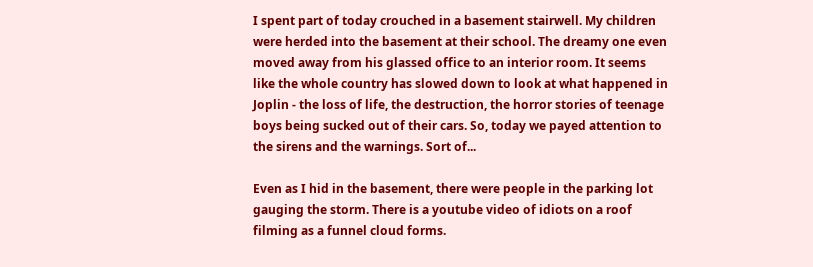I spent part of today crouched in a basement stairwell. My children were herded into the basement at their school. The dreamy one even moved away from his glassed office to an interior room. It seems like the whole country has slowed down to look at what happened in Joplin - the loss of life, the destruction, the horror stories of teenage boys being sucked out of their cars. So, today we payed attention to the sirens and the warnings. Sort of...

Even as I hid in the basement, there were people in the parking lot gauging the storm. There is a youtube video of idiots on a roof filming as a funnel cloud forms.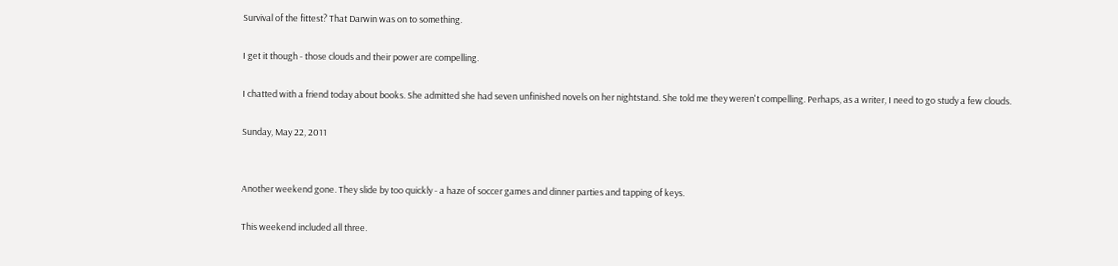Survival of the fittest? That Darwin was on to something.

I get it though - those clouds and their power are compelling.

I chatted with a friend today about books. She admitted she had seven unfinished novels on her nightstand. She told me they weren't compelling. Perhaps, as a writer, I need to go study a few clouds.

Sunday, May 22, 2011


Another weekend gone. They slide by too quickly - a haze of soccer games and dinner parties and tapping of keys.

This weekend included all three.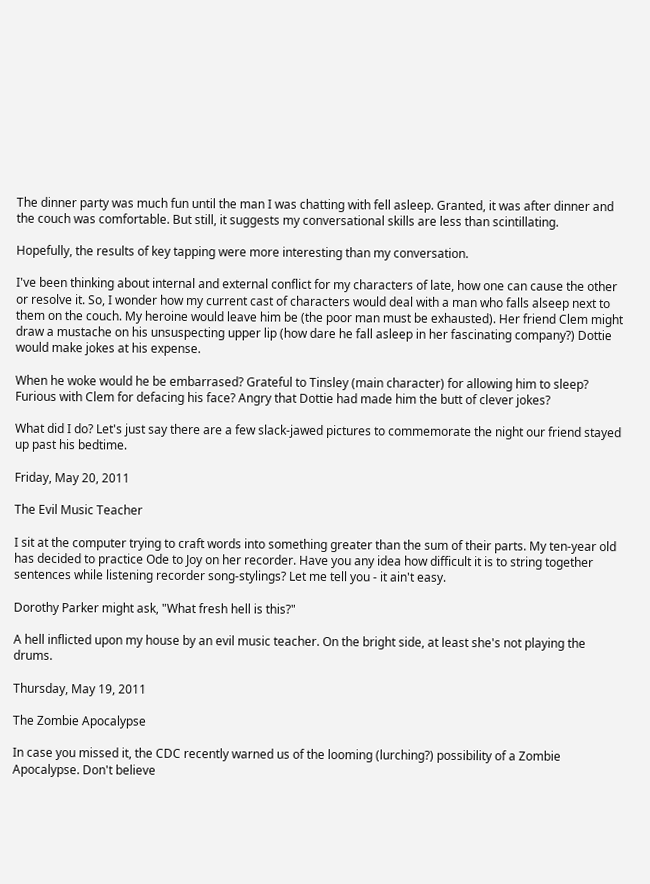The dinner party was much fun until the man I was chatting with fell asleep. Granted, it was after dinner and the couch was comfortable. But still, it suggests my conversational skills are less than scintillating.

Hopefully, the results of key tapping were more interesting than my conversation.

I've been thinking about internal and external conflict for my characters of late, how one can cause the other or resolve it. So, I wonder how my current cast of characters would deal with a man who falls alseep next to them on the couch. My heroine would leave him be (the poor man must be exhausted). Her friend Clem might draw a mustache on his unsuspecting upper lip (how dare he fall asleep in her fascinating company?) Dottie would make jokes at his expense.

When he woke would he be embarrased? Grateful to Tinsley (main character) for allowing him to sleep? Furious with Clem for defacing his face? Angry that Dottie had made him the butt of clever jokes?

What did I do? Let's just say there are a few slack-jawed pictures to commemorate the night our friend stayed up past his bedtime.

Friday, May 20, 2011

The Evil Music Teacher

I sit at the computer trying to craft words into something greater than the sum of their parts. My ten-year old has decided to practice Ode to Joy on her recorder. Have you any idea how difficult it is to string together sentences while listening recorder song-stylings? Let me tell you - it ain't easy.

Dorothy Parker might ask, "What fresh hell is this?"

A hell inflicted upon my house by an evil music teacher. On the bright side, at least she's not playing the drums.

Thursday, May 19, 2011

The Zombie Apocalypse

In case you missed it, the CDC recently warned us of the looming (lurching?) possibility of a Zombie Apocalypse. Don't believe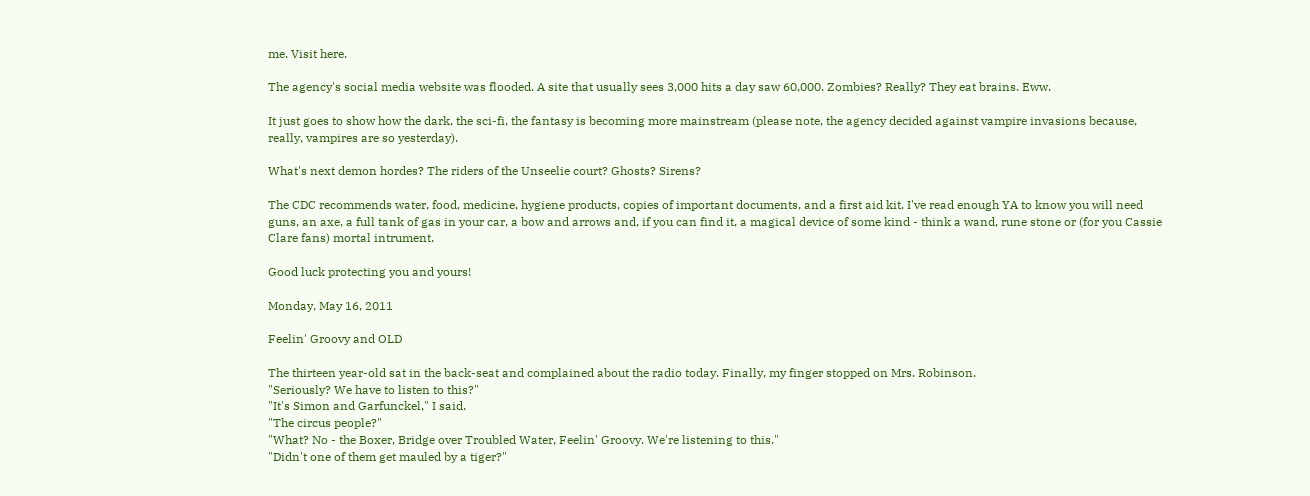me. Visit here.

The agency's social media website was flooded. A site that usually sees 3,000 hits a day saw 60,000. Zombies? Really? They eat brains. Eww.

It just goes to show how the dark, the sci-fi, the fantasy is becoming more mainstream (please note, the agency decided against vampire invasions because, really, vampires are so yesterday).

What's next demon hordes? The riders of the Unseelie court? Ghosts? Sirens?

The CDC recommends water, food, medicine, hygiene products, copies of important documents, and a first aid kit. I've read enough YA to know you will need guns, an axe, a full tank of gas in your car, a bow and arrows and, if you can find it, a magical device of some kind - think a wand, rune stone or (for you Cassie Clare fans) mortal intrument.

Good luck protecting you and yours!

Monday, May 16, 2011

Feelin' Groovy and OLD

The thirteen year-old sat in the back-seat and complained about the radio today. Finally, my finger stopped on Mrs. Robinson.
"Seriously? We have to listen to this?"
"It's Simon and Garfunckel," I said.
"The circus people?"
"What? No - the Boxer, Bridge over Troubled Water, Feelin' Groovy. We're listening to this."
"Didn't one of them get mauled by a tiger?"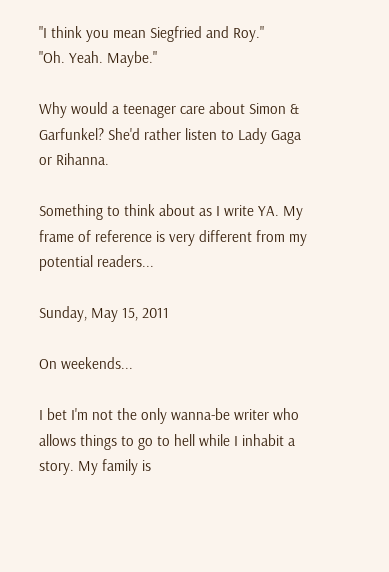"I think you mean Siegfried and Roy."
"Oh. Yeah. Maybe."

Why would a teenager care about Simon & Garfunkel? She'd rather listen to Lady Gaga or Rihanna.

Something to think about as I write YA. My frame of reference is very different from my potential readers...

Sunday, May 15, 2011

On weekends...

I bet I'm not the only wanna-be writer who allows things to go to hell while I inhabit a story. My family is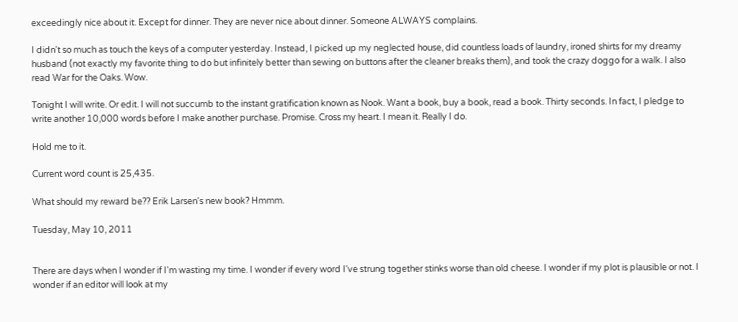exceedingly nice about it. Except for dinner. They are never nice about dinner. Someone ALWAYS complains.

I didn't so much as touch the keys of a computer yesterday. Instead, I picked up my neglected house, did countless loads of laundry, ironed shirts for my dreamy husband (not exactly my favorite thing to do but infinitely better than sewing on buttons after the cleaner breaks them), and took the crazy doggo for a walk. I also read War for the Oaks. Wow.

Tonight I will write. Or edit. I will not succumb to the instant gratification known as Nook. Want a book, buy a book, read a book. Thirty seconds. In fact, I pledge to write another 10,000 words before I make another purchase. Promise. Cross my heart. I mean it. Really I do.

Hold me to it.

Current word count is 25,435.

What should my reward be?? Erik Larsen's new book? Hmmm.

Tuesday, May 10, 2011


There are days when I wonder if I'm wasting my time. I wonder if every word I've strung together stinks worse than old cheese. I wonder if my plot is plausible or not. I wonder if an editor will look at my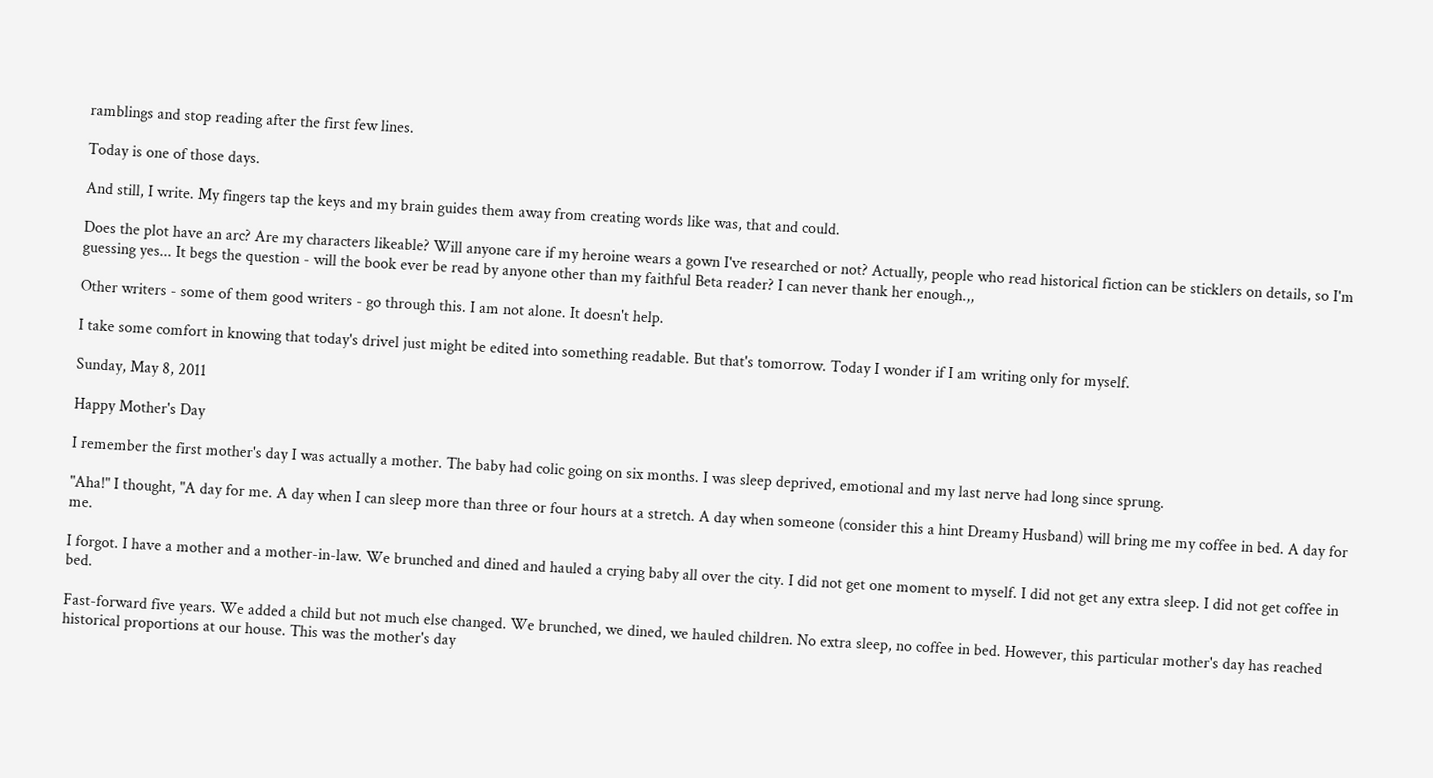ramblings and stop reading after the first few lines.

Today is one of those days.

And still, I write. My fingers tap the keys and my brain guides them away from creating words like was, that and could.

Does the plot have an arc? Are my characters likeable? Will anyone care if my heroine wears a gown I've researched or not? Actually, people who read historical fiction can be sticklers on details, so I'm guessing yes... It begs the question - will the book ever be read by anyone other than my faithful Beta reader? I can never thank her enough.,,

Other writers - some of them good writers - go through this. I am not alone. It doesn't help.

I take some comfort in knowing that today's drivel just might be edited into something readable. But that's tomorrow. Today I wonder if I am writing only for myself.

Sunday, May 8, 2011

Happy Mother's Day

I remember the first mother's day I was actually a mother. The baby had colic going on six months. I was sleep deprived, emotional and my last nerve had long since sprung.

"Aha!" I thought, "A day for me. A day when I can sleep more than three or four hours at a stretch. A day when someone (consider this a hint Dreamy Husband) will bring me my coffee in bed. A day for me.

I forgot. I have a mother and a mother-in-law. We brunched and dined and hauled a crying baby all over the city. I did not get one moment to myself. I did not get any extra sleep. I did not get coffee in bed.

Fast-forward five years. We added a child but not much else changed. We brunched, we dined, we hauled children. No extra sleep, no coffee in bed. However, this particular mother's day has reached historical proportions at our house. This was the mother's day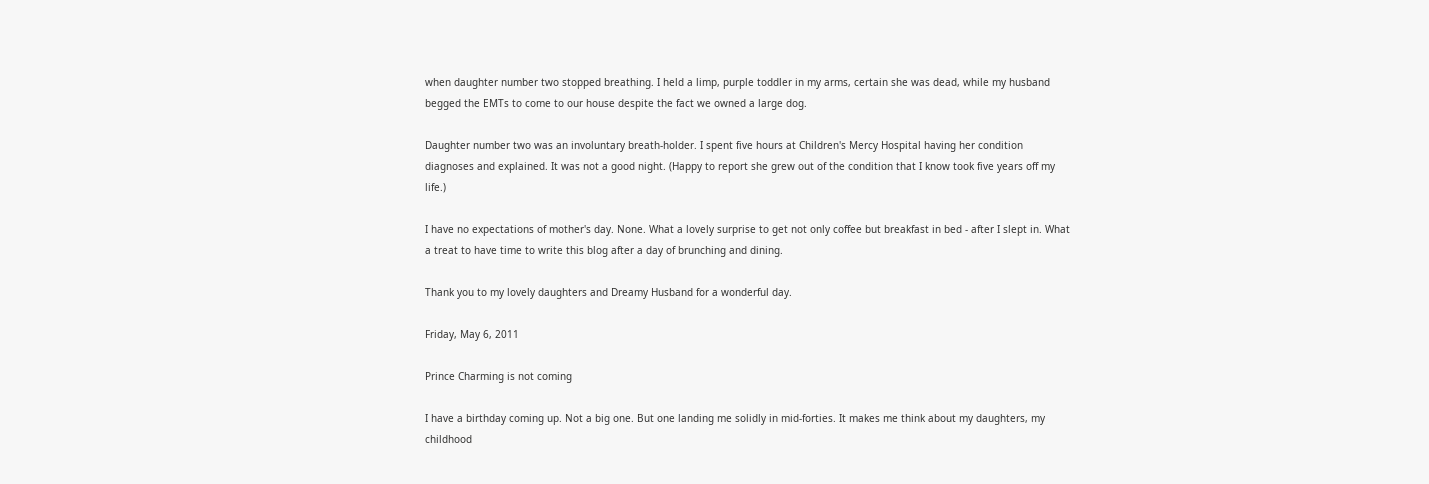when daughter number two stopped breathing. I held a limp, purple toddler in my arms, certain she was dead, while my husband begged the EMTs to come to our house despite the fact we owned a large dog.

Daughter number two was an involuntary breath-holder. I spent five hours at Children's Mercy Hospital having her condition diagnoses and explained. It was not a good night. (Happy to report she grew out of the condition that I know took five years off my life.)

I have no expectations of mother's day. None. What a lovely surprise to get not only coffee but breakfast in bed - after I slept in. What a treat to have time to write this blog after a day of brunching and dining.

Thank you to my lovely daughters and Dreamy Husband for a wonderful day.

Friday, May 6, 2011

Prince Charming is not coming

I have a birthday coming up. Not a big one. But one landing me solidly in mid-forties. It makes me think about my daughters, my childhood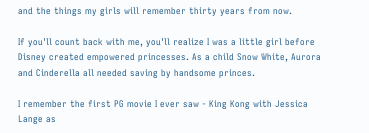and the things my girls will remember thirty years from now.

If you'll count back with me, you'll realize I was a little girl before Disney created empowered princesses. As a child Snow White, Aurora and Cinderella all needed saving by handsome princes.

I remember the first PG movie I ever saw - King Kong with Jessica Lange as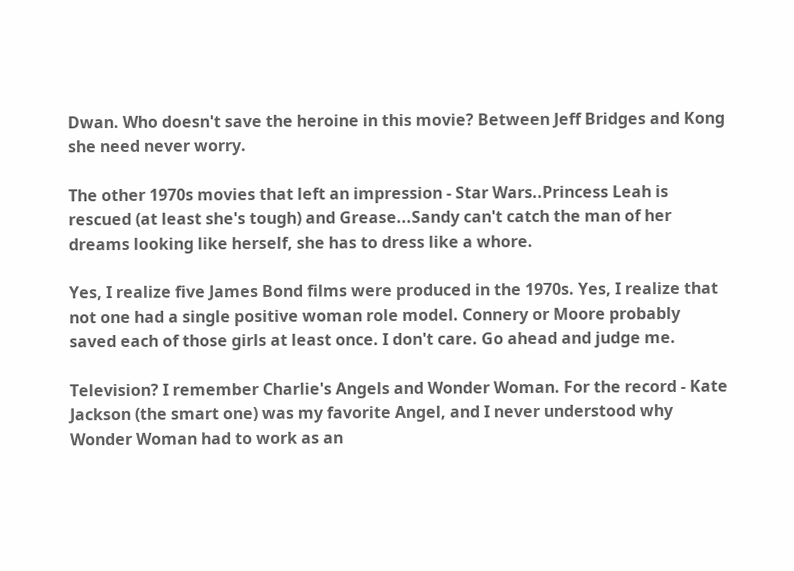Dwan. Who doesn't save the heroine in this movie? Between Jeff Bridges and Kong she need never worry.

The other 1970s movies that left an impression - Star Wars..Princess Leah is rescued (at least she's tough) and Grease...Sandy can't catch the man of her dreams looking like herself, she has to dress like a whore.

Yes, I realize five James Bond films were produced in the 1970s. Yes, I realize that not one had a single positive woman role model. Connery or Moore probably saved each of those girls at least once. I don't care. Go ahead and judge me.

Television? I remember Charlie's Angels and Wonder Woman. For the record - Kate Jackson (the smart one) was my favorite Angel, and I never understood why Wonder Woman had to work as an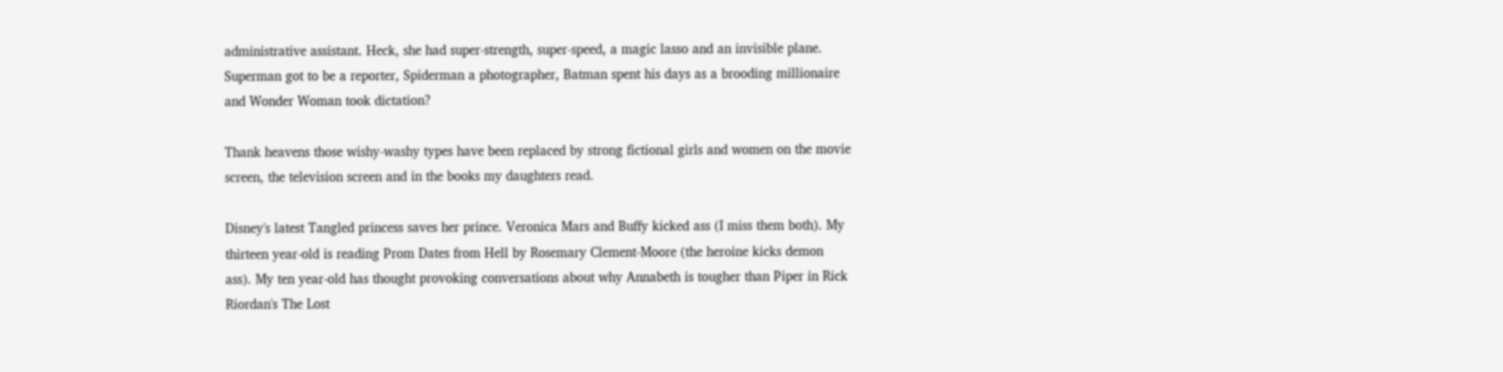administrative assistant. Heck, she had super-strength, super-speed, a magic lasso and an invisible plane. Superman got to be a reporter, Spiderman a photographer, Batman spent his days as a brooding millionaire and Wonder Woman took dictation?

Thank heavens those wishy-washy types have been replaced by strong fictional girls and women on the movie screen, the television screen and in the books my daughters read.

Disney's latest Tangled princess saves her prince. Veronica Mars and Buffy kicked ass (I miss them both). My thirteen year-old is reading Prom Dates from Hell by Rosemary Clement-Moore (the heroine kicks demon ass). My ten year-old has thought provoking conversations about why Annabeth is tougher than Piper in Rick Riordan's The Lost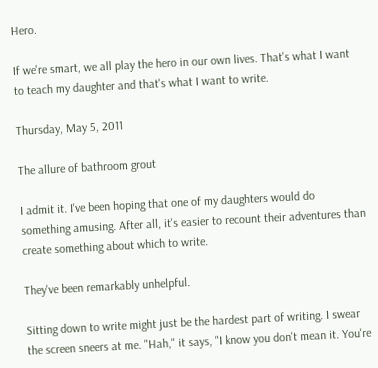Hero.

If we're smart, we all play the hero in our own lives. That's what I want to teach my daughter and that's what I want to write.

Thursday, May 5, 2011

The allure of bathroom grout

I admit it. I've been hoping that one of my daughters would do something amusing. After all, it's easier to recount their adventures than create something about which to write.

They've been remarkably unhelpful.

Sitting down to write might just be the hardest part of writing. I swear the screen sneers at me. "Hah," it says, "I know you don't mean it. You're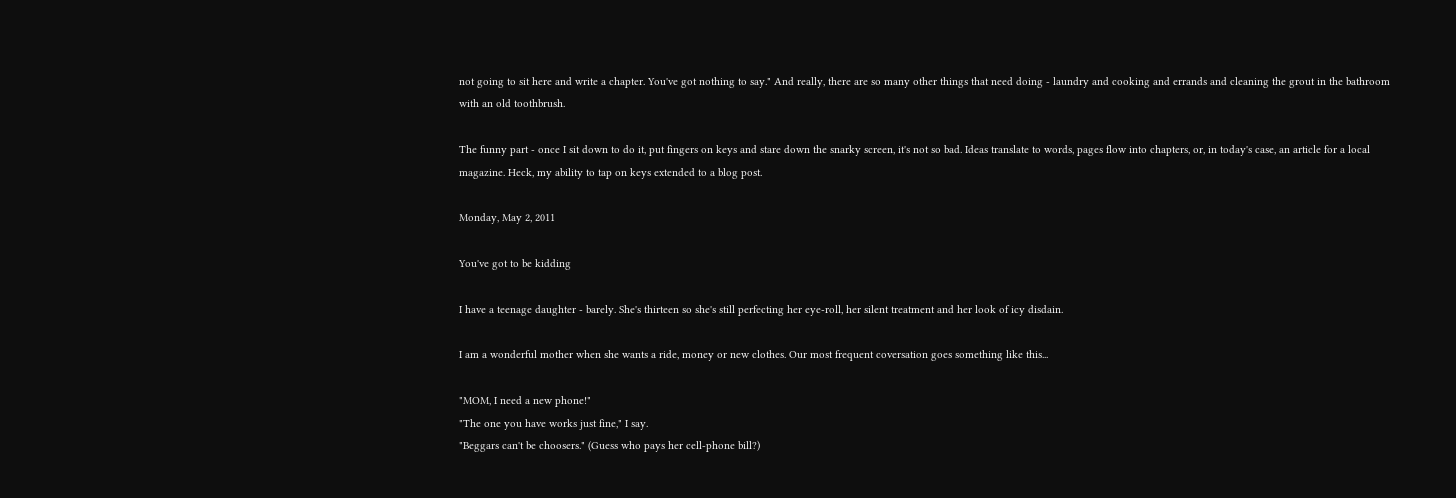not going to sit here and write a chapter. You've got nothing to say." And really, there are so many other things that need doing - laundry and cooking and errands and cleaning the grout in the bathroom with an old toothbrush.

The funny part - once I sit down to do it, put fingers on keys and stare down the snarky screen, it's not so bad. Ideas translate to words, pages flow into chapters, or, in today's case, an article for a local magazine. Heck, my ability to tap on keys extended to a blog post.

Monday, May 2, 2011

You've got to be kidding

I have a teenage daughter - barely. She's thirteen so she's still perfecting her eye-roll, her silent treatment and her look of icy disdain.

I am a wonderful mother when she wants a ride, money or new clothes. Our most frequent coversation goes something like this...

"MOM, I need a new phone!"
"The one you have works just fine," I say.
"Beggars can't be choosers." (Guess who pays her cell-phone bill?)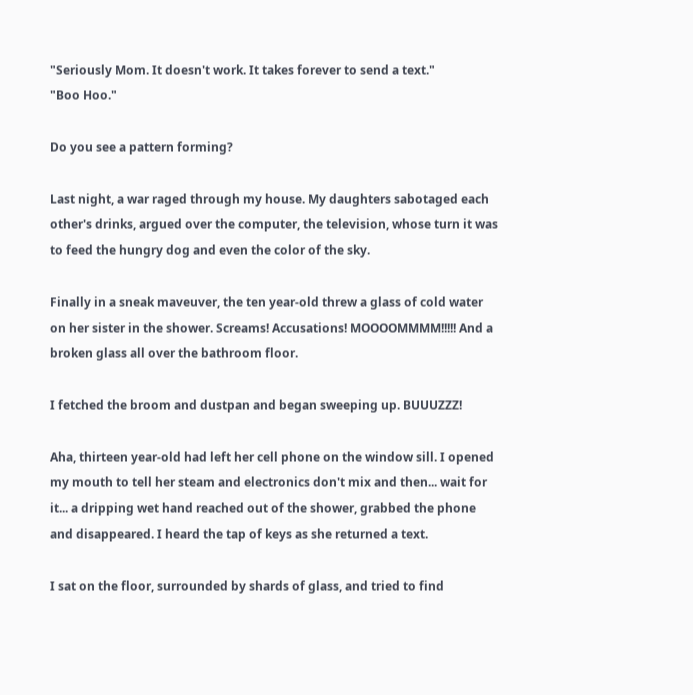"Seriously Mom. It doesn't work. It takes forever to send a text."
"Boo Hoo."

Do you see a pattern forming?

Last night, a war raged through my house. My daughters sabotaged each other's drinks, argued over the computer, the television, whose turn it was to feed the hungry dog and even the color of the sky.

Finally in a sneak maveuver, the ten year-old threw a glass of cold water on her sister in the shower. Screams! Accusations! MOOOOMMMM!!!!! And a broken glass all over the bathroom floor.

I fetched the broom and dustpan and began sweeping up. BUUUZZZ!

Aha, thirteen year-old had left her cell phone on the window sill. I opened my mouth to tell her steam and electronics don't mix and then... wait for it... a dripping wet hand reached out of the shower, grabbed the phone and disappeared. I heard the tap of keys as she returned a text.

I sat on the floor, surrounded by shards of glass, and tried to find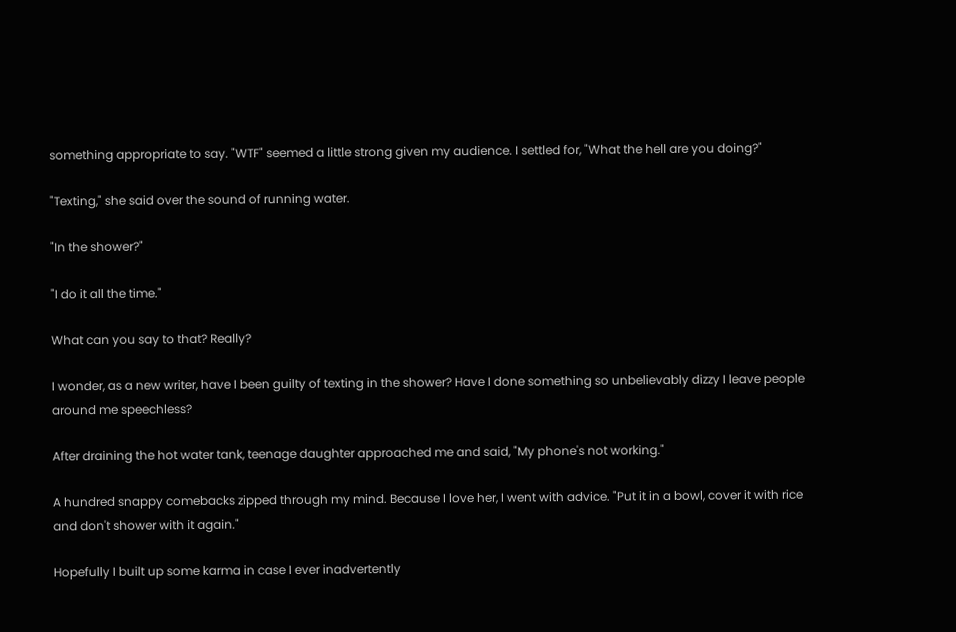something appropriate to say. "WTF" seemed a little strong given my audience. I settled for, "What the hell are you doing?"

"Texting," she said over the sound of running water.

"In the shower?"

"I do it all the time."

What can you say to that? Really?

I wonder, as a new writer, have I been guilty of texting in the shower? Have I done something so unbelievably dizzy I leave people around me speechless?

After draining the hot water tank, teenage daughter approached me and said, "My phone's not working."

A hundred snappy comebacks zipped through my mind. Because I love her, I went with advice. "Put it in a bowl, cover it with rice and don't shower with it again."

Hopefully I built up some karma in case I ever inadvertently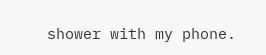shower with my phone.